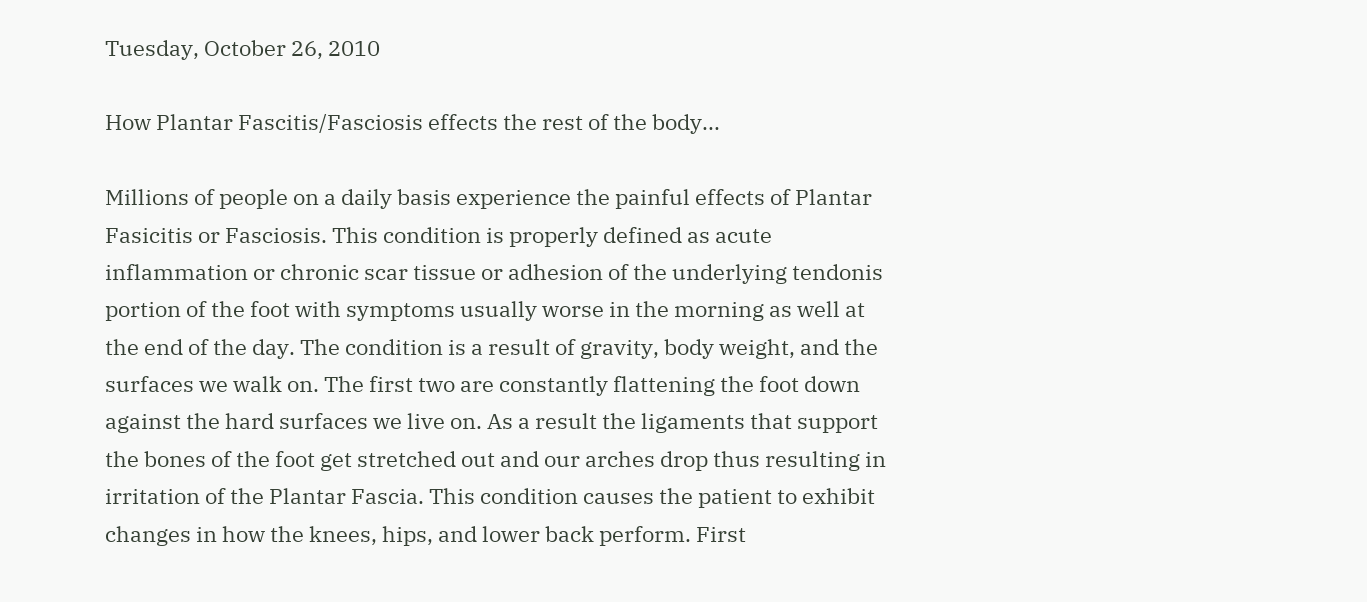Tuesday, October 26, 2010

How Plantar Fascitis/Fasciosis effects the rest of the body...

Millions of people on a daily basis experience the painful effects of Plantar Fasicitis or Fasciosis. This condition is properly defined as acute inflammation or chronic scar tissue or adhesion of the underlying tendonis portion of the foot with symptoms usually worse in the morning as well at the end of the day. The condition is a result of gravity, body weight, and the surfaces we walk on. The first two are constantly flattening the foot down against the hard surfaces we live on. As a result the ligaments that support the bones of the foot get stretched out and our arches drop thus resulting in irritation of the Plantar Fascia. This condition causes the patient to exhibit changes in how the knees, hips, and lower back perform. First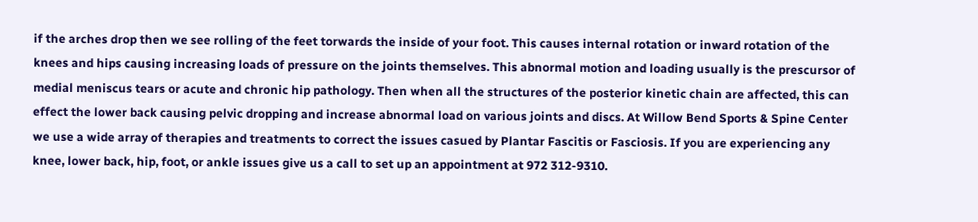if the arches drop then we see rolling of the feet torwards the inside of your foot. This causes internal rotation or inward rotation of the knees and hips causing increasing loads of pressure on the joints themselves. This abnormal motion and loading usually is the prescursor of medial meniscus tears or acute and chronic hip pathology. Then when all the structures of the posterior kinetic chain are affected, this can effect the lower back causing pelvic dropping and increase abnormal load on various joints and discs. At Willow Bend Sports & Spine Center we use a wide array of therapies and treatments to correct the issues casued by Plantar Fascitis or Fasciosis. If you are experiencing any knee, lower back, hip, foot, or ankle issues give us a call to set up an appointment at 972 312-9310.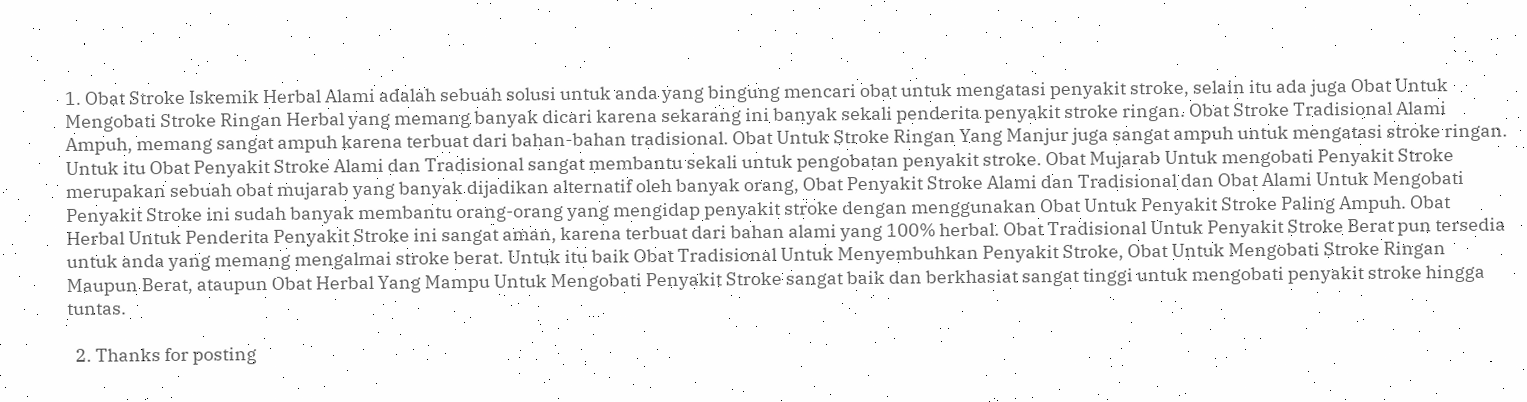1. Obat Stroke Iskemik Herbal Alami adalah sebuah solusi untuk anda yang bingung mencari obat untuk mengatasi penyakit stroke, selain itu ada juga Obat Untuk Mengobati Stroke Ringan Herbal yang memang banyak dicari karena sekarang ini banyak sekali penderita penyakit stroke ringan. Obat Stroke Tradisional Alami Ampuh, memang sangat ampuh karena terbuat dari bahan-bahan tradisional. Obat Untuk Stroke Ringan Yang Manjur juga sangat ampuh untuk mengatasi stroke ringan. Untuk itu Obat Penyakit Stroke Alami dan Tradisional sangat membantu sekali untuk pengobatan penyakit stroke. Obat Mujarab Untuk mengobati Penyakit Stroke merupakan sebuah obat mujarab yang banyak dijadikan alternatif oleh banyak orang, Obat Penyakit Stroke Alami dan Tradisional dan Obat Alami Untuk Mengobati Penyakit Stroke ini sudah banyak membantu orang-orang yang mengidap penyakit stroke dengan menggunakan Obat Untuk Penyakit Stroke Paling Ampuh. Obat Herbal Untuk Penderita Penyakit Stroke ini sangat aman, karena terbuat dari bahan alami yang 100% herbal. Obat Tradisional Untuk Penyakit Stroke Berat pun tersedia untuk anda yang memang mengalmai stroke berat. Untuk itu baik Obat Tradisional Untuk Menyembuhkan Penyakit Stroke, Obat Untuk Mengobati Stroke Ringan Maupun Berat, ataupun Obat Herbal Yang Mampu Untuk Mengobati Penyakit Stroke sangat baik dan berkhasiat sangat tinggi untuk mengobati penyakit stroke hingga tuntas.

  2. Thanks for posting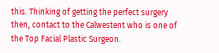this. Thinking of getting the perfect surgery then, contact to the Calwestent who is one of the Top Facial Plastic Surgeon.